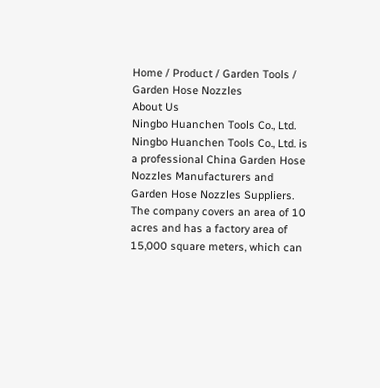Home / Product / Garden Tools / Garden Hose Nozzles
About Us
Ningbo Huanchen Tools Co., Ltd.
Ningbo Huanchen Tools Co., Ltd. is a professional China Garden Hose Nozzles Manufacturers and Garden Hose Nozzles Suppliers. The company covers an area of 10 acres and has a factory area of 15,000 square meters, which can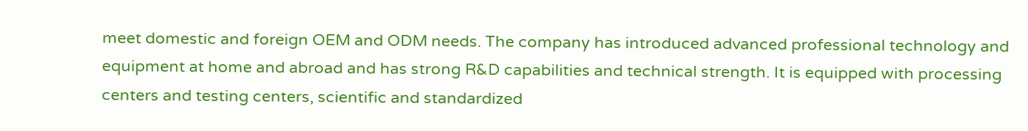meet domestic and foreign OEM and ODM needs. The company has introduced advanced professional technology and equipment at home and abroad and has strong R&D capabilities and technical strength. It is equipped with processing centers and testing centers, scientific and standardized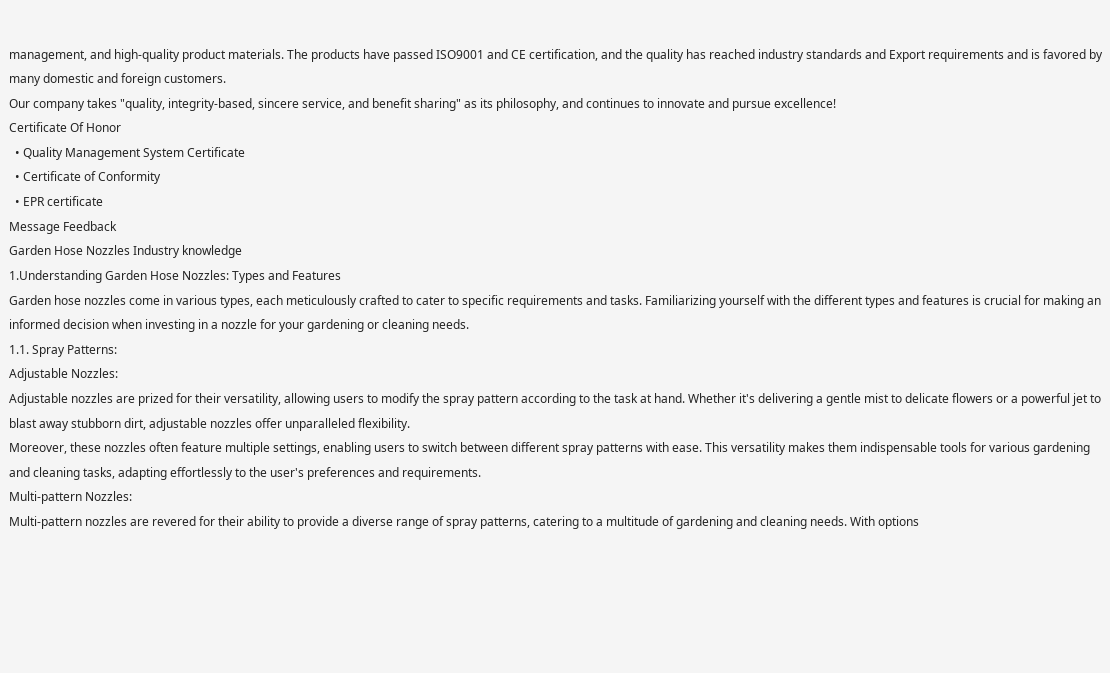management, and high-quality product materials. The products have passed ISO9001 and CE certification, and the quality has reached industry standards and Export requirements and is favored by many domestic and foreign customers.
Our company takes "quality, integrity-based, sincere service, and benefit sharing" as its philosophy, and continues to innovate and pursue excellence!
Certificate Of Honor
  • Quality Management System Certificate
  • Certificate of Conformity
  • EPR certificate
Message Feedback
Garden Hose Nozzles Industry knowledge
1.Understanding Garden Hose Nozzles: Types and Features
Garden hose nozzles come in various types, each meticulously crafted to cater to specific requirements and tasks. Familiarizing yourself with the different types and features is crucial for making an informed decision when investing in a nozzle for your gardening or cleaning needs.
1.1. Spray Patterns:
Adjustable Nozzles:
Adjustable nozzles are prized for their versatility, allowing users to modify the spray pattern according to the task at hand. Whether it's delivering a gentle mist to delicate flowers or a powerful jet to blast away stubborn dirt, adjustable nozzles offer unparalleled flexibility.
Moreover, these nozzles often feature multiple settings, enabling users to switch between different spray patterns with ease. This versatility makes them indispensable tools for various gardening and cleaning tasks, adapting effortlessly to the user's preferences and requirements.
Multi-pattern Nozzles:
Multi-pattern nozzles are revered for their ability to provide a diverse range of spray patterns, catering to a multitude of gardening and cleaning needs. With options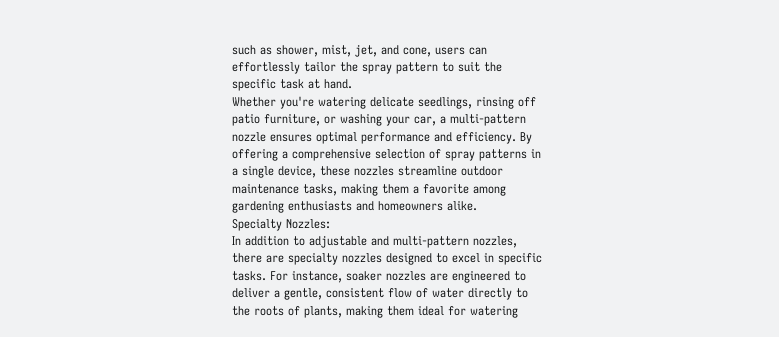such as shower, mist, jet, and cone, users can effortlessly tailor the spray pattern to suit the specific task at hand.
Whether you're watering delicate seedlings, rinsing off patio furniture, or washing your car, a multi-pattern nozzle ensures optimal performance and efficiency. By offering a comprehensive selection of spray patterns in a single device, these nozzles streamline outdoor maintenance tasks, making them a favorite among gardening enthusiasts and homeowners alike.
Specialty Nozzles:
In addition to adjustable and multi-pattern nozzles, there are specialty nozzles designed to excel in specific tasks. For instance, soaker nozzles are engineered to deliver a gentle, consistent flow of water directly to the roots of plants, making them ideal for watering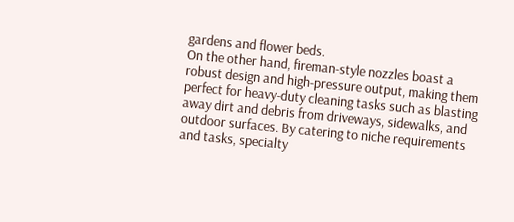gardens and flower beds.
On the other hand, fireman-style nozzles boast a robust design and high-pressure output, making them perfect for heavy-duty cleaning tasks such as blasting away dirt and debris from driveways, sidewalks, and outdoor surfaces. By catering to niche requirements and tasks, specialty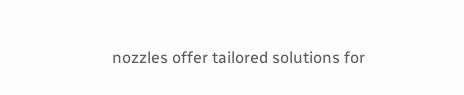nozzles offer tailored solutions for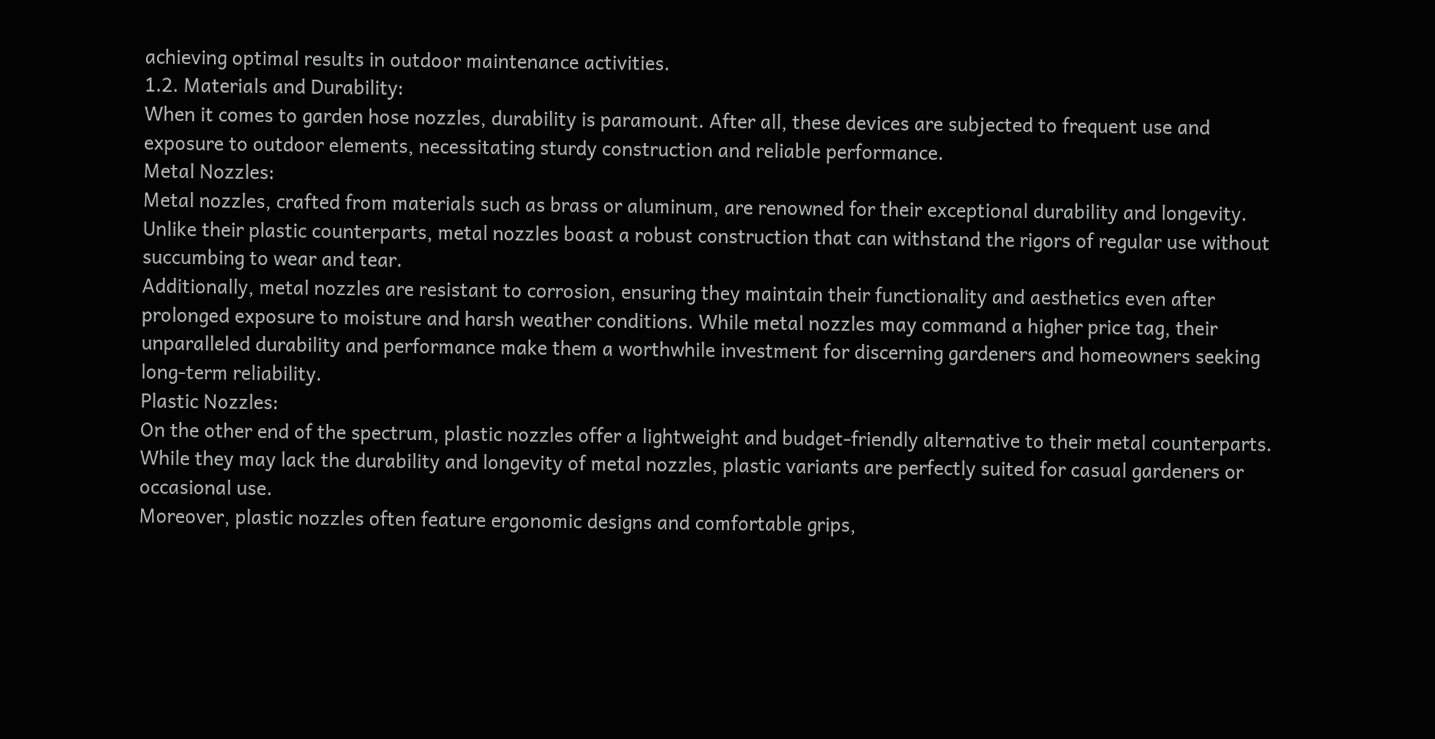achieving optimal results in outdoor maintenance activities.
1.2. Materials and Durability:
When it comes to garden hose nozzles, durability is paramount. After all, these devices are subjected to frequent use and exposure to outdoor elements, necessitating sturdy construction and reliable performance.
Metal Nozzles:
Metal nozzles, crafted from materials such as brass or aluminum, are renowned for their exceptional durability and longevity. Unlike their plastic counterparts, metal nozzles boast a robust construction that can withstand the rigors of regular use without succumbing to wear and tear.
Additionally, metal nozzles are resistant to corrosion, ensuring they maintain their functionality and aesthetics even after prolonged exposure to moisture and harsh weather conditions. While metal nozzles may command a higher price tag, their unparalleled durability and performance make them a worthwhile investment for discerning gardeners and homeowners seeking long-term reliability.
Plastic Nozzles:
On the other end of the spectrum, plastic nozzles offer a lightweight and budget-friendly alternative to their metal counterparts. While they may lack the durability and longevity of metal nozzles, plastic variants are perfectly suited for casual gardeners or occasional use.
Moreover, plastic nozzles often feature ergonomic designs and comfortable grips,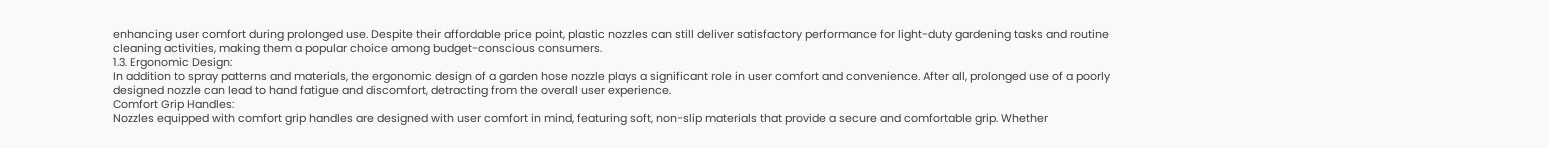enhancing user comfort during prolonged use. Despite their affordable price point, plastic nozzles can still deliver satisfactory performance for light-duty gardening tasks and routine cleaning activities, making them a popular choice among budget-conscious consumers.
1.3. Ergonomic Design:
In addition to spray patterns and materials, the ergonomic design of a garden hose nozzle plays a significant role in user comfort and convenience. After all, prolonged use of a poorly designed nozzle can lead to hand fatigue and discomfort, detracting from the overall user experience.
Comfort Grip Handles:
Nozzles equipped with comfort grip handles are designed with user comfort in mind, featuring soft, non-slip materials that provide a secure and comfortable grip. Whether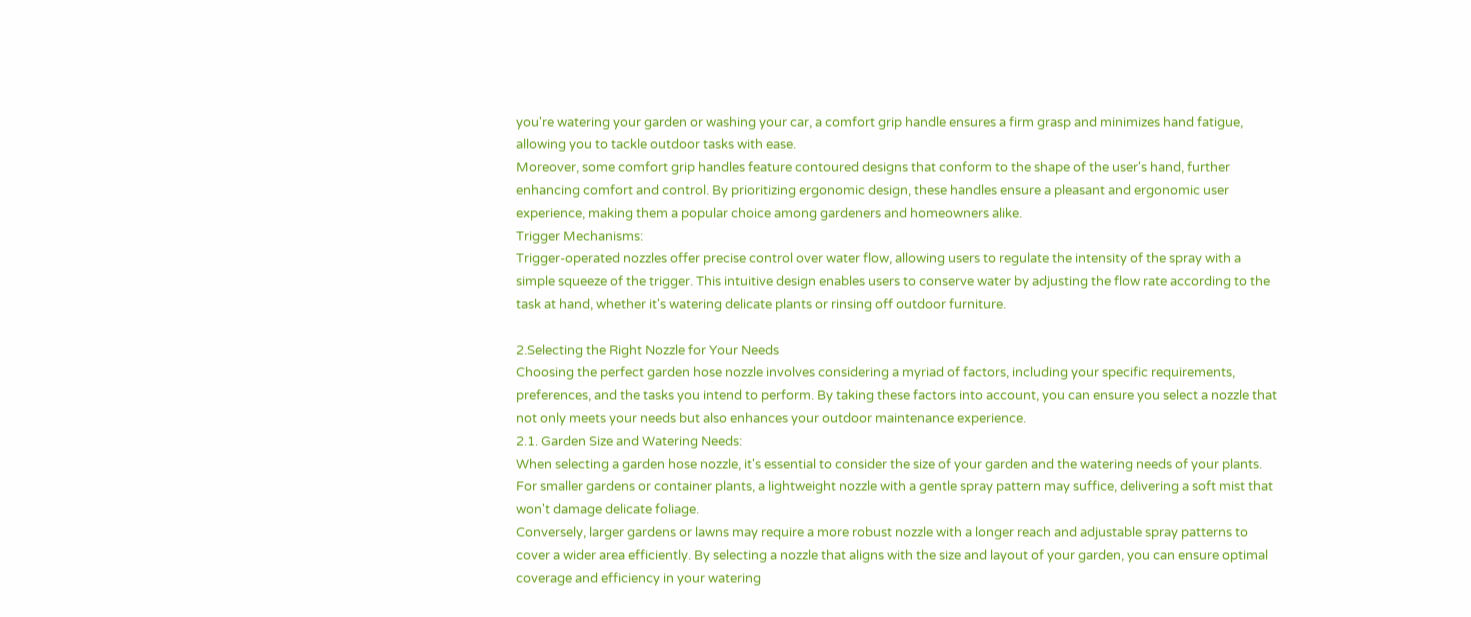you're watering your garden or washing your car, a comfort grip handle ensures a firm grasp and minimizes hand fatigue, allowing you to tackle outdoor tasks with ease.
Moreover, some comfort grip handles feature contoured designs that conform to the shape of the user's hand, further enhancing comfort and control. By prioritizing ergonomic design, these handles ensure a pleasant and ergonomic user experience, making them a popular choice among gardeners and homeowners alike.
Trigger Mechanisms:
Trigger-operated nozzles offer precise control over water flow, allowing users to regulate the intensity of the spray with a simple squeeze of the trigger. This intuitive design enables users to conserve water by adjusting the flow rate according to the task at hand, whether it's watering delicate plants or rinsing off outdoor furniture.

2.Selecting the Right Nozzle for Your Needs
Choosing the perfect garden hose nozzle involves considering a myriad of factors, including your specific requirements, preferences, and the tasks you intend to perform. By taking these factors into account, you can ensure you select a nozzle that not only meets your needs but also enhances your outdoor maintenance experience.
2.1. Garden Size and Watering Needs:
When selecting a garden hose nozzle, it's essential to consider the size of your garden and the watering needs of your plants. For smaller gardens or container plants, a lightweight nozzle with a gentle spray pattern may suffice, delivering a soft mist that won't damage delicate foliage.
Conversely, larger gardens or lawns may require a more robust nozzle with a longer reach and adjustable spray patterns to cover a wider area efficiently. By selecting a nozzle that aligns with the size and layout of your garden, you can ensure optimal coverage and efficiency in your watering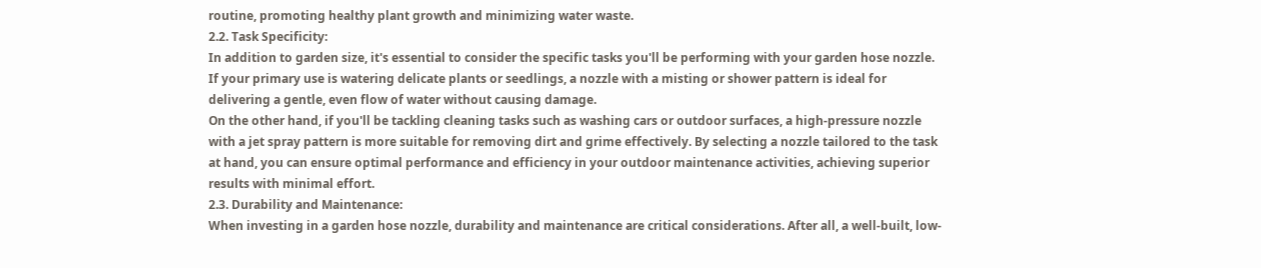routine, promoting healthy plant growth and minimizing water waste.
2.2. Task Specificity:
In addition to garden size, it's essential to consider the specific tasks you'll be performing with your garden hose nozzle. If your primary use is watering delicate plants or seedlings, a nozzle with a misting or shower pattern is ideal for delivering a gentle, even flow of water without causing damage.
On the other hand, if you'll be tackling cleaning tasks such as washing cars or outdoor surfaces, a high-pressure nozzle with a jet spray pattern is more suitable for removing dirt and grime effectively. By selecting a nozzle tailored to the task at hand, you can ensure optimal performance and efficiency in your outdoor maintenance activities, achieving superior results with minimal effort.
2.3. Durability and Maintenance:
When investing in a garden hose nozzle, durability and maintenance are critical considerations. After all, a well-built, low-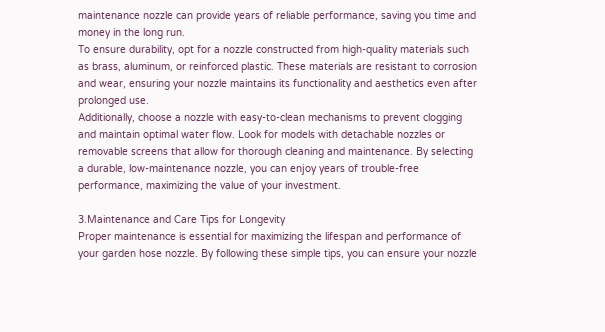maintenance nozzle can provide years of reliable performance, saving you time and money in the long run.
To ensure durability, opt for a nozzle constructed from high-quality materials such as brass, aluminum, or reinforced plastic. These materials are resistant to corrosion and wear, ensuring your nozzle maintains its functionality and aesthetics even after prolonged use.
Additionally, choose a nozzle with easy-to-clean mechanisms to prevent clogging and maintain optimal water flow. Look for models with detachable nozzles or removable screens that allow for thorough cleaning and maintenance. By selecting a durable, low-maintenance nozzle, you can enjoy years of trouble-free performance, maximizing the value of your investment.

3.Maintenance and Care Tips for Longevity
Proper maintenance is essential for maximizing the lifespan and performance of your garden hose nozzle. By following these simple tips, you can ensure your nozzle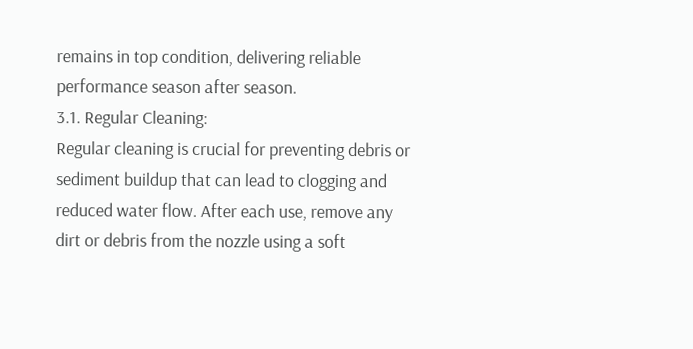remains in top condition, delivering reliable performance season after season.
3.1. Regular Cleaning:
Regular cleaning is crucial for preventing debris or sediment buildup that can lead to clogging and reduced water flow. After each use, remove any dirt or debris from the nozzle using a soft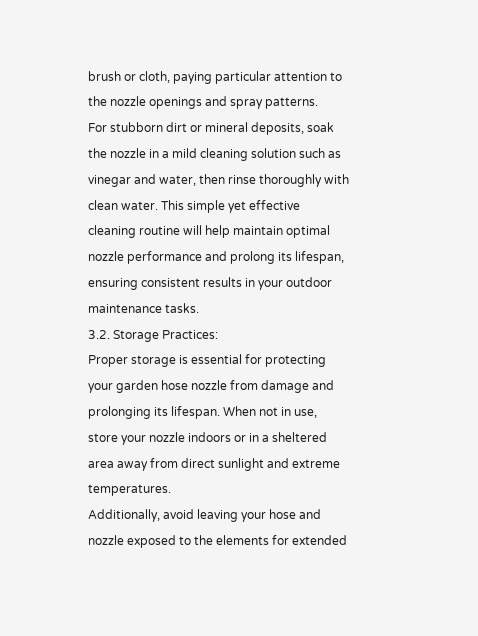brush or cloth, paying particular attention to the nozzle openings and spray patterns.
For stubborn dirt or mineral deposits, soak the nozzle in a mild cleaning solution such as vinegar and water, then rinse thoroughly with clean water. This simple yet effective cleaning routine will help maintain optimal nozzle performance and prolong its lifespan, ensuring consistent results in your outdoor maintenance tasks.
3.2. Storage Practices:
Proper storage is essential for protecting your garden hose nozzle from damage and prolonging its lifespan. When not in use, store your nozzle indoors or in a sheltered area away from direct sunlight and extreme temperatures.
Additionally, avoid leaving your hose and nozzle exposed to the elements for extended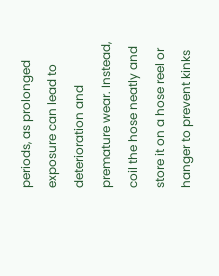periods, as prolonged exposure can lead to deterioration and premature wear. Instead, coil the hose neatly and store it on a hose reel or hanger to prevent kinks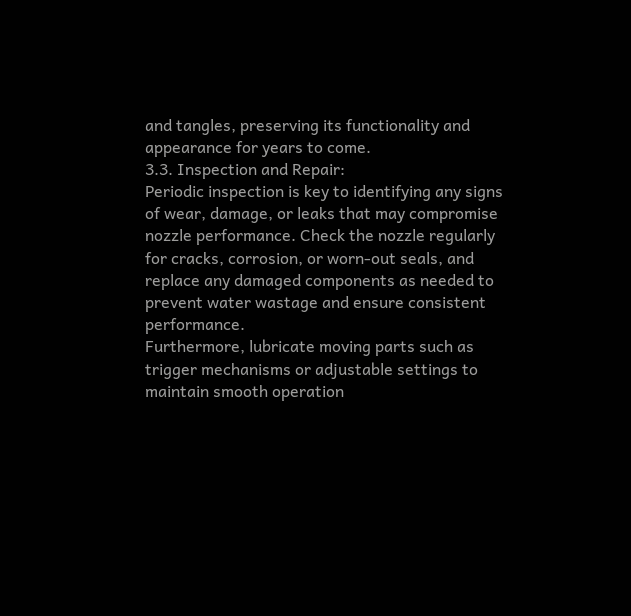and tangles, preserving its functionality and appearance for years to come.
3.3. Inspection and Repair:
Periodic inspection is key to identifying any signs of wear, damage, or leaks that may compromise nozzle performance. Check the nozzle regularly for cracks, corrosion, or worn-out seals, and replace any damaged components as needed to prevent water wastage and ensure consistent performance.
Furthermore, lubricate moving parts such as trigger mechanisms or adjustable settings to maintain smooth operation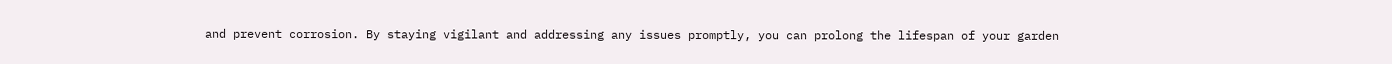and prevent corrosion. By staying vigilant and addressing any issues promptly, you can prolong the lifespan of your garden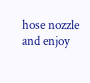hose nozzle and enjoy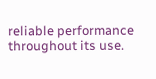reliable performance throughout its use.